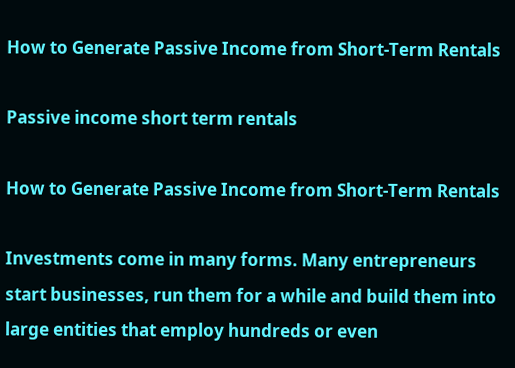How to Generate Passive Income from Short-Term Rentals

Passive income short term rentals

How to Generate Passive Income from Short-Term Rentals

Investments come in many forms. Many entrepreneurs start businesses, run them for a while and build them into large entities that employ hundreds or even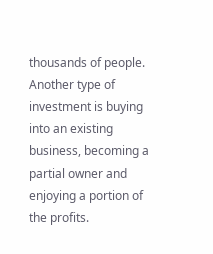thousands of people. Another type of investment is buying into an existing business, becoming a partial owner and enjoying a portion of the profits.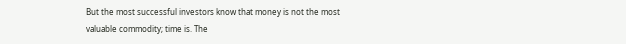But the most successful investors know that money is not the most valuable commodity; time is. The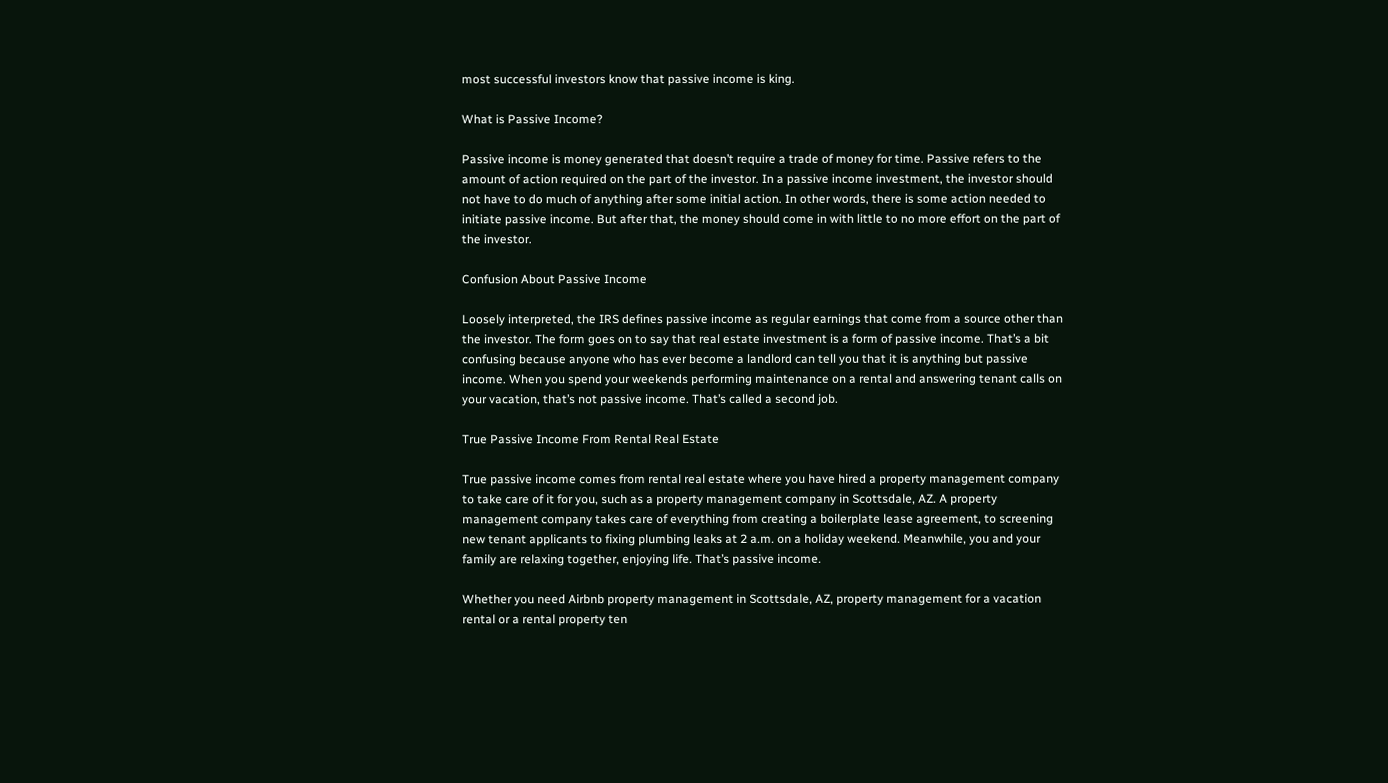most successful investors know that passive income is king.

What is Passive Income?

Passive income is money generated that doesn’t require a trade of money for time. Passive refers to the amount of action required on the part of the investor. In a passive income investment, the investor should not have to do much of anything after some initial action. In other words, there is some action needed to initiate passive income. But after that, the money should come in with little to no more effort on the part of the investor.

Confusion About Passive Income

Loosely interpreted, the IRS defines passive income as regular earnings that come from a source other than the investor. The form goes on to say that real estate investment is a form of passive income. That’s a bit confusing because anyone who has ever become a landlord can tell you that it is anything but passive income. When you spend your weekends performing maintenance on a rental and answering tenant calls on your vacation, that’s not passive income. That’s called a second job.

True Passive Income From Rental Real Estate

True passive income comes from rental real estate where you have hired a property management company to take care of it for you, such as a property management company in Scottsdale, AZ. A property management company takes care of everything from creating a boilerplate lease agreement, to screening new tenant applicants to fixing plumbing leaks at 2 a.m. on a holiday weekend. Meanwhile, you and your family are relaxing together, enjoying life. That’s passive income.

Whether you need Airbnb property management in Scottsdale, AZ, property management for a vacation rental or a rental property ten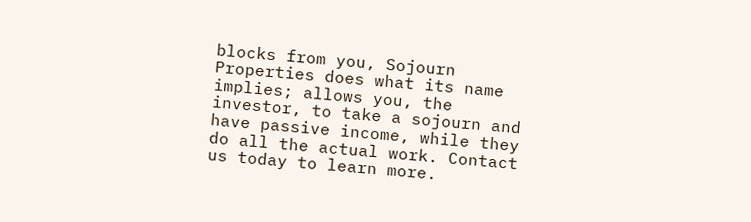blocks from you, Sojourn Properties does what its name implies; allows you, the investor, to take a sojourn and have passive income, while they do all the actual work. Contact us today to learn more.